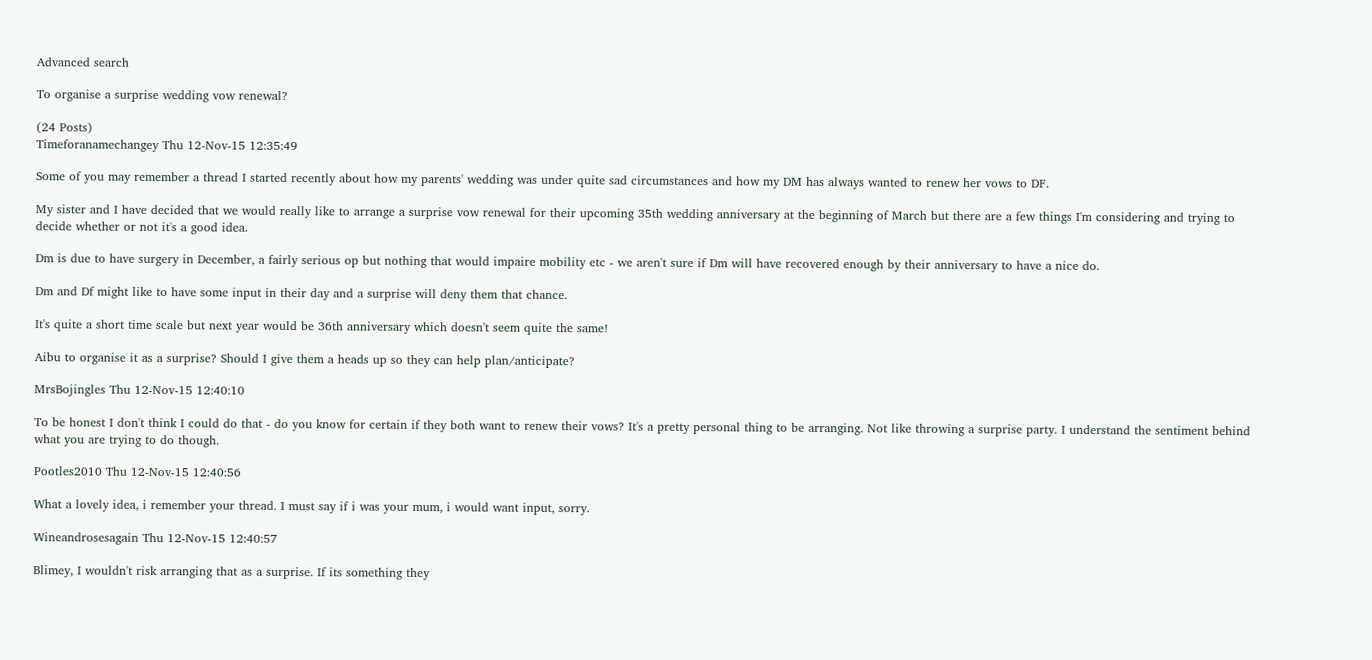Advanced search

To organise a surprise wedding vow renewal?

(24 Posts)
Timeforanamechangey Thu 12-Nov-15 12:35:49

Some of you may remember a thread I started recently about how my parents' wedding was under quite sad circumstances and how my DM has always wanted to renew her vows to DF.

My sister and I have decided that we would really like to arrange a surprise vow renewal for their upcoming 35th wedding anniversary at the beginning of March but there are a few things I'm considering and trying to decide whether or not it's a good idea.

Dm is due to have surgery in December, a fairly serious op but nothing that would impaire mobility etc - we aren't sure if Dm will have recovered enough by their anniversary to have a nice do.

Dm and Df might like to have some input in their day and a surprise will deny them that chance.

It's quite a short time scale but next year would be 36th anniversary which doesn't seem quite the same!

Aibu to organise it as a surprise? Should I give them a heads up so they can help plan/anticipate?

MrsBojingles Thu 12-Nov-15 12:40:10

To be honest I don't think I could do that - do you know for certain if they both want to renew their vows? It's a pretty personal thing to be arranging. Not like throwing a surprise party. I understand the sentiment behind what you are trying to do though.

Pootles2010 Thu 12-Nov-15 12:40:56

What a lovely idea, i remember your thread. I must say if i was your mum, i would want input, sorry.

Wineandrosesagain Thu 12-Nov-15 12:40:57

Blimey, I wouldn't risk arranging that as a surprise. If its something they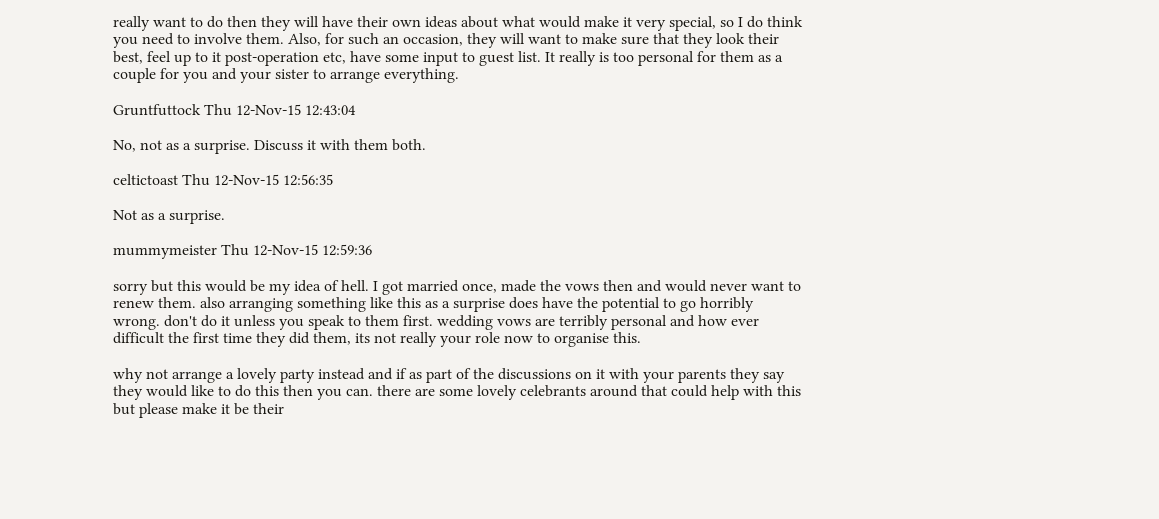really want to do then they will have their own ideas about what would make it very special, so I do think you need to involve them. Also, for such an occasion, they will want to make sure that they look their best, feel up to it post-operation etc, have some input to guest list. It really is too personal for them as a couple for you and your sister to arrange everything.

Gruntfuttock Thu 12-Nov-15 12:43:04

No, not as a surprise. Discuss it with them both.

celtictoast Thu 12-Nov-15 12:56:35

Not as a surprise.

mummymeister Thu 12-Nov-15 12:59:36

sorry but this would be my idea of hell. I got married once, made the vows then and would never want to renew them. also arranging something like this as a surprise does have the potential to go horribly wrong. don't do it unless you speak to them first. wedding vows are terribly personal and how ever difficult the first time they did them, its not really your role now to organise this.

why not arrange a lovely party instead and if as part of the discussions on it with your parents they say they would like to do this then you can. there are some lovely celebrants around that could help with this but please make it be their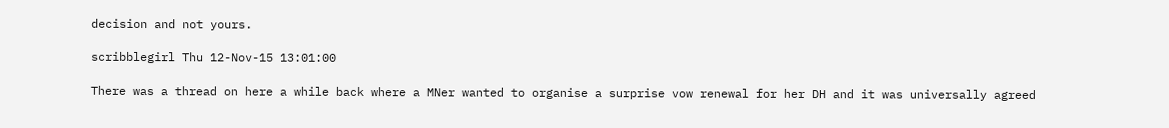decision and not yours.

scribblegirl Thu 12-Nov-15 13:01:00

There was a thread on here a while back where a MNer wanted to organise a surprise vow renewal for her DH and it was universally agreed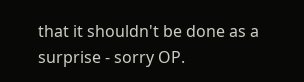that it shouldn't be done as a surprise - sorry OP.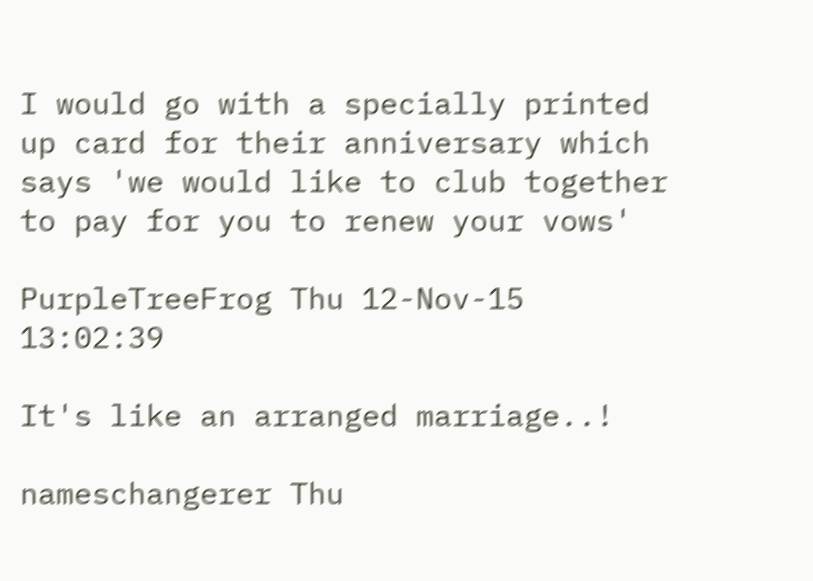I would go with a specially printed up card for their anniversary which says 'we would like to club together to pay for you to renew your vows'

PurpleTreeFrog Thu 12-Nov-15 13:02:39

It's like an arranged marriage..!

nameschangerer Thu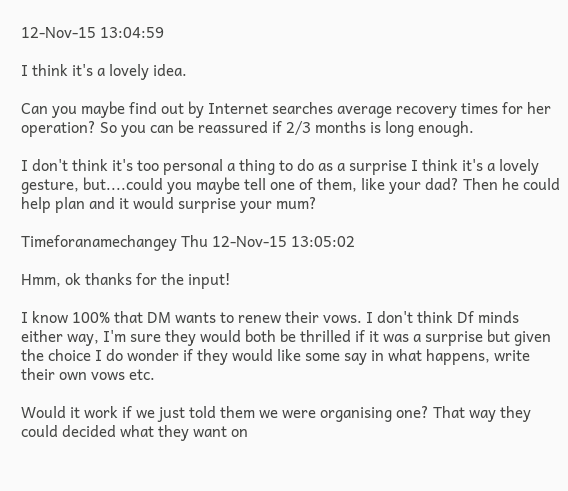12-Nov-15 13:04:59

I think it's a lovely idea.

Can you maybe find out by Internet searches average recovery times for her operation? So you can be reassured if 2/3 months is long enough.

I don't think it's too personal a thing to do as a surprise I think it's a lovely gesture, but....could you maybe tell one of them, like your dad? Then he could help plan and it would surprise your mum?

Timeforanamechangey Thu 12-Nov-15 13:05:02

Hmm, ok thanks for the input!

I know 100% that DM wants to renew their vows. I don't think Df minds either way, I'm sure they would both be thrilled if it was a surprise but given the choice I do wonder if they would like some say in what happens, write their own vows etc.

Would it work if we just told them we were organising one? That way they could decided what they want on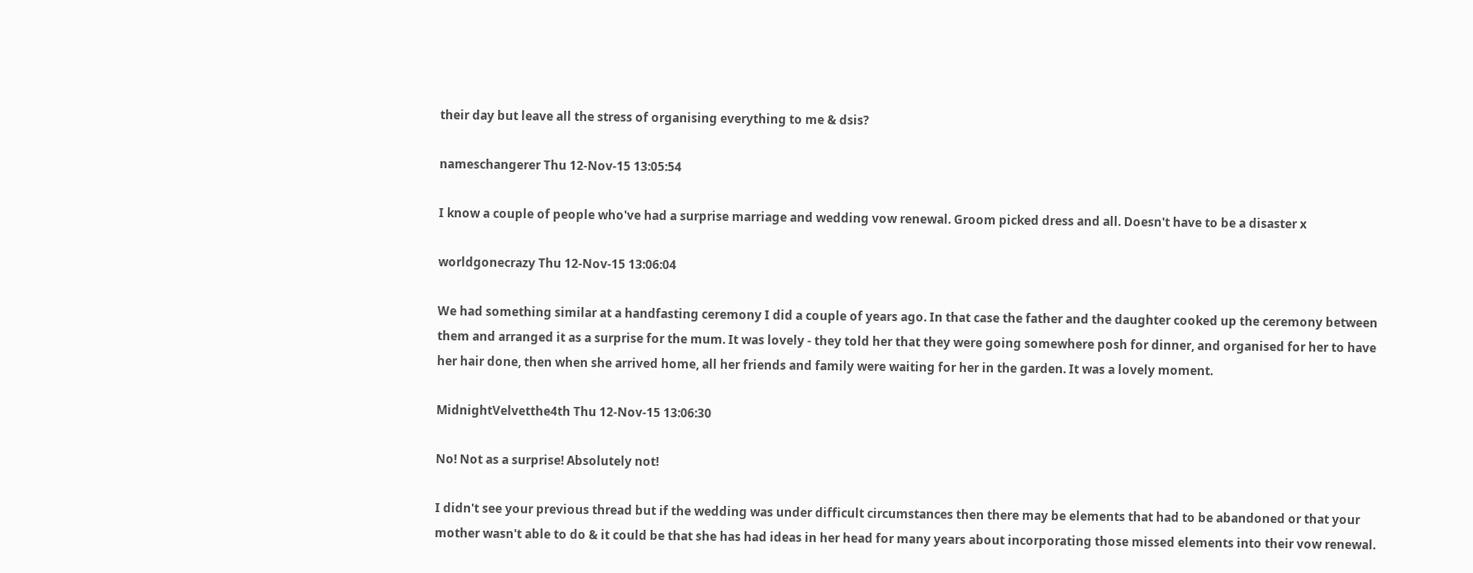their day but leave all the stress of organising everything to me & dsis?

nameschangerer Thu 12-Nov-15 13:05:54

I know a couple of people who've had a surprise marriage and wedding vow renewal. Groom picked dress and all. Doesn't have to be a disaster x

worldgonecrazy Thu 12-Nov-15 13:06:04

We had something similar at a handfasting ceremony I did a couple of years ago. In that case the father and the daughter cooked up the ceremony between them and arranged it as a surprise for the mum. It was lovely - they told her that they were going somewhere posh for dinner, and organised for her to have her hair done, then when she arrived home, all her friends and family were waiting for her in the garden. It was a lovely moment.

MidnightVelvetthe4th Thu 12-Nov-15 13:06:30

No! Not as a surprise! Absolutely not!

I didn't see your previous thread but if the wedding was under difficult circumstances then there may be elements that had to be abandoned or that your mother wasn't able to do & it could be that she has had ideas in her head for many years about incorporating those missed elements into their vow renewal.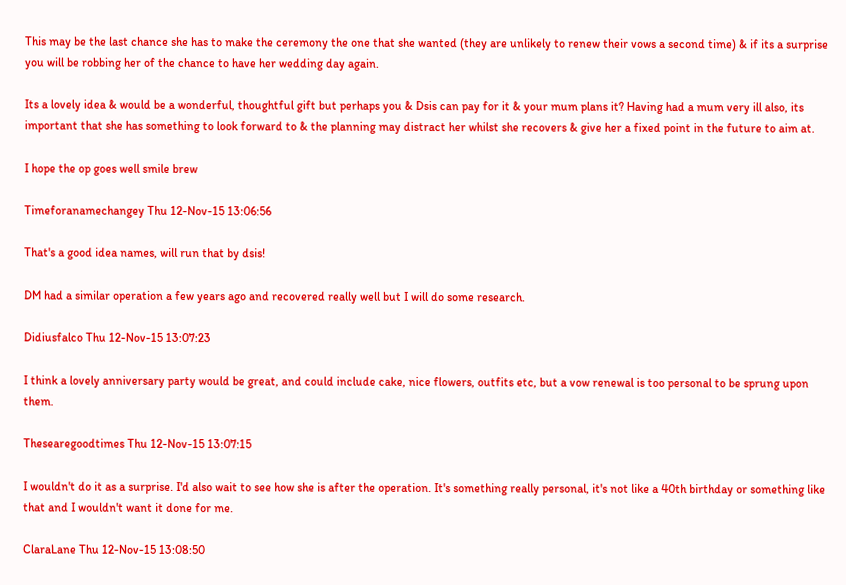This may be the last chance she has to make the ceremony the one that she wanted (they are unlikely to renew their vows a second time) & if its a surprise you will be robbing her of the chance to have her wedding day again.

Its a lovely idea & would be a wonderful, thoughtful gift but perhaps you & Dsis can pay for it & your mum plans it? Having had a mum very ill also, its important that she has something to look forward to & the planning may distract her whilst she recovers & give her a fixed point in the future to aim at.

I hope the op goes well smile brew

Timeforanamechangey Thu 12-Nov-15 13:06:56

That's a good idea names, will run that by dsis!

DM had a similar operation a few years ago and recovered really well but I will do some research.

Didiusfalco Thu 12-Nov-15 13:07:23

I think a lovely anniversary party would be great, and could include cake, nice flowers, outfits etc, but a vow renewal is too personal to be sprung upon them.

Thesearegoodtimes Thu 12-Nov-15 13:07:15

I wouldn't do it as a surprise. I'd also wait to see how she is after the operation. It's something really personal, it's not like a 40th birthday or something like that and I wouldn't want it done for me.

ClaraLane Thu 12-Nov-15 13:08:50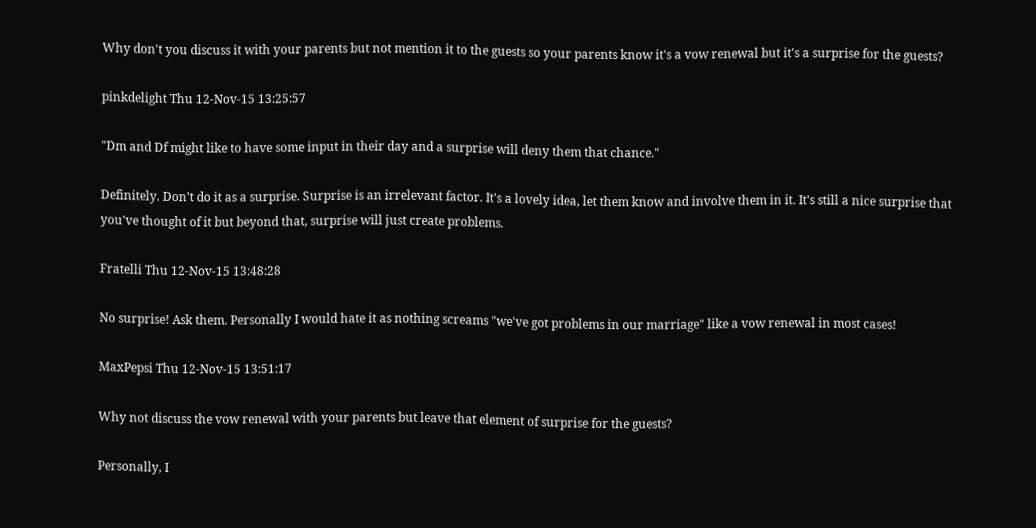Why don't you discuss it with your parents but not mention it to the guests so your parents know it's a vow renewal but it's a surprise for the guests?

pinkdelight Thu 12-Nov-15 13:25:57

"Dm and Df might like to have some input in their day and a surprise will deny them that chance."

Definitely. Don't do it as a surprise. Surprise is an irrelevant factor. It's a lovely idea, let them know and involve them in it. It's still a nice surprise that you've thought of it but beyond that, surprise will just create problems.

Fratelli Thu 12-Nov-15 13:48:28

No surprise! Ask them. Personally I would hate it as nothing screams "we've got problems in our marriage" like a vow renewal in most cases!

MaxPepsi Thu 12-Nov-15 13:51:17

Why not discuss the vow renewal with your parents but leave that element of surprise for the guests?

Personally, I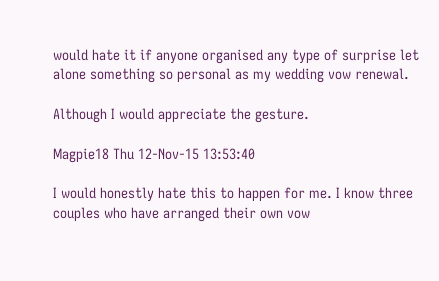would hate it if anyone organised any type of surprise let alone something so personal as my wedding vow renewal.

Although I would appreciate the gesture.

Magpie18 Thu 12-Nov-15 13:53:40

I would honestly hate this to happen for me. I know three couples who have arranged their own vow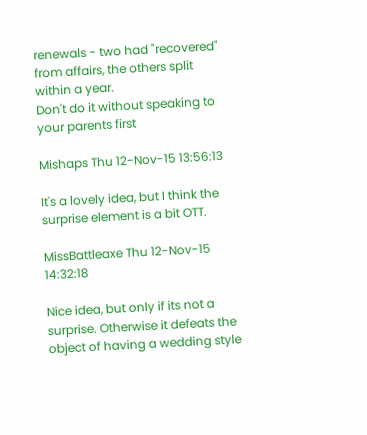renewals - two had "recovered" from affairs, the others split within a year.
Don't do it without speaking to your parents first

Mishaps Thu 12-Nov-15 13:56:13

It's a lovely idea, but I think the surprise element is a bit OTT.

MissBattleaxe Thu 12-Nov-15 14:32:18

Nice idea, but only if its not a surprise. Otherwise it defeats the object of having a wedding style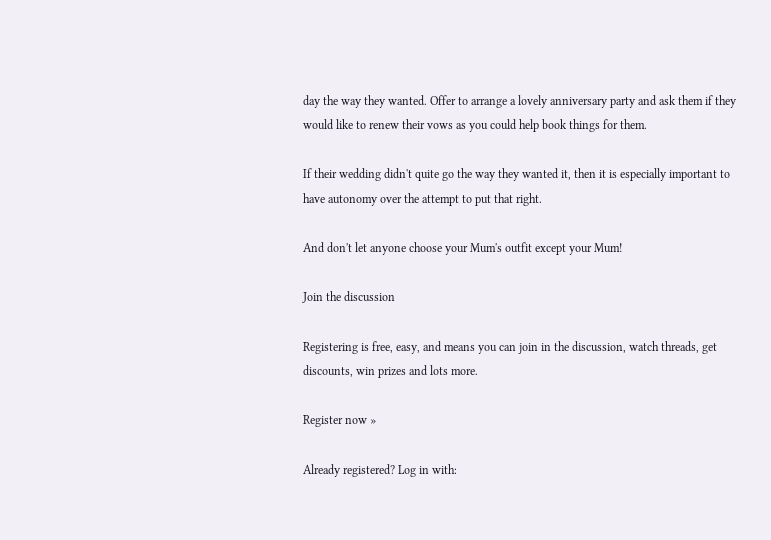day the way they wanted. Offer to arrange a lovely anniversary party and ask them if they would like to renew their vows as you could help book things for them.

If their wedding didn't quite go the way they wanted it, then it is especially important to have autonomy over the attempt to put that right.

And don't let anyone choose your Mum's outfit except your Mum!

Join the discussion

Registering is free, easy, and means you can join in the discussion, watch threads, get discounts, win prizes and lots more.

Register now »

Already registered? Log in with: